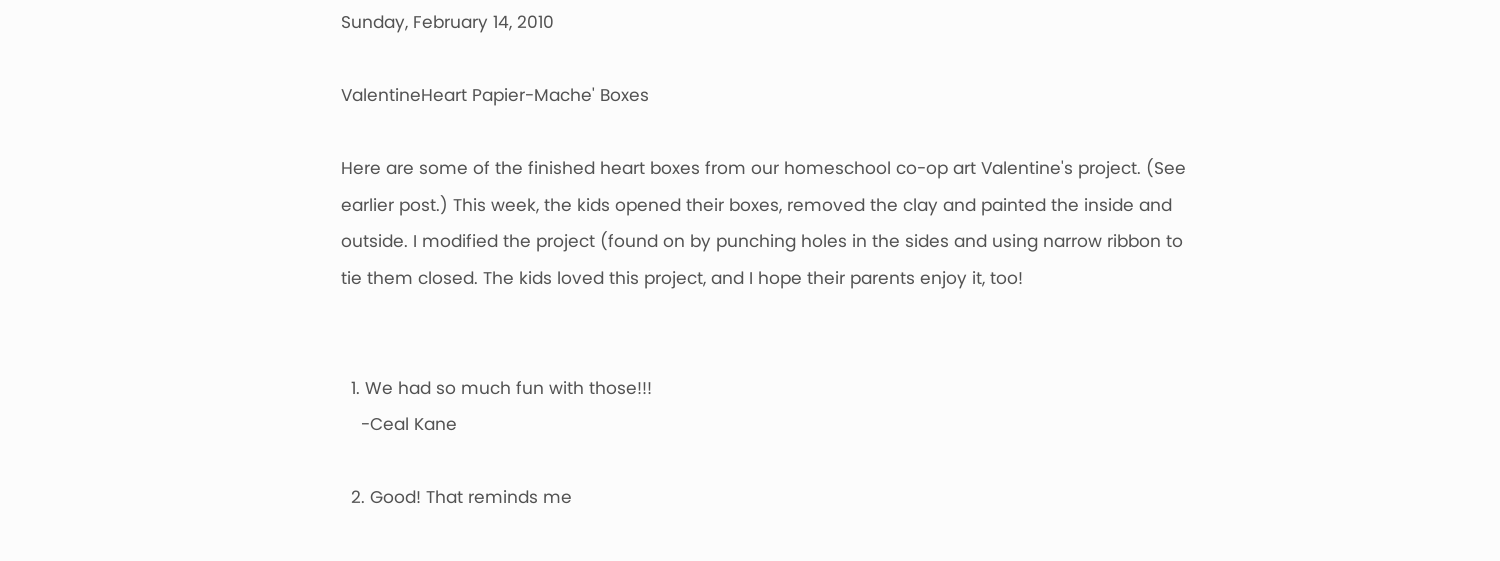Sunday, February 14, 2010

ValentineHeart Papier-Mache' Boxes

Here are some of the finished heart boxes from our homeschool co-op art Valentine's project. (See earlier post.) This week, the kids opened their boxes, removed the clay and painted the inside and outside. I modified the project (found on by punching holes in the sides and using narrow ribbon to tie them closed. The kids loved this project, and I hope their parents enjoy it, too!


  1. We had so much fun with those!!!
    -Ceal Kane

  2. Good! That reminds me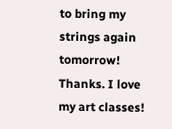to bring my strings again tomorrow! Thanks. I love my art classes!